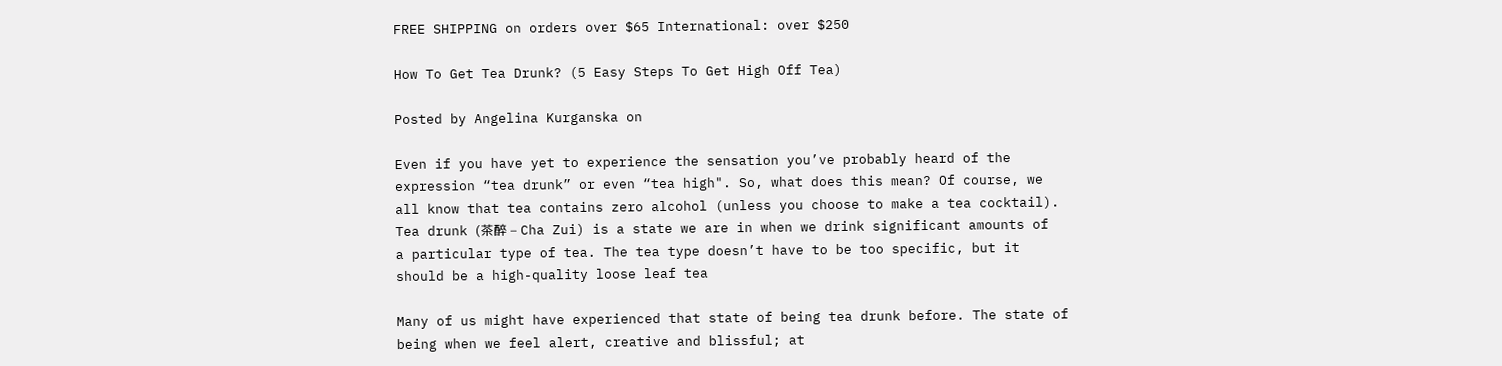FREE SHIPPING on orders over $65 International: over $250

How To Get Tea Drunk? (5 Easy Steps To Get High Off Tea)

Posted by Angelina Kurganska on

Even if you have yet to experience the sensation you’ve probably heard of the expression “tea drunk” or even “tea high". So, what does this mean? Of course, we all know that tea contains zero alcohol (unless you choose to make a tea cocktail). Tea drunk (茶醉 – Cha Zui) is a state we are in when we drink significant amounts of a particular type of tea. The tea type doesn’t have to be too specific, but it should be a high-quality loose leaf tea

Many of us might have experienced that state of being tea drunk before. The state of being when we feel alert, creative and blissful; at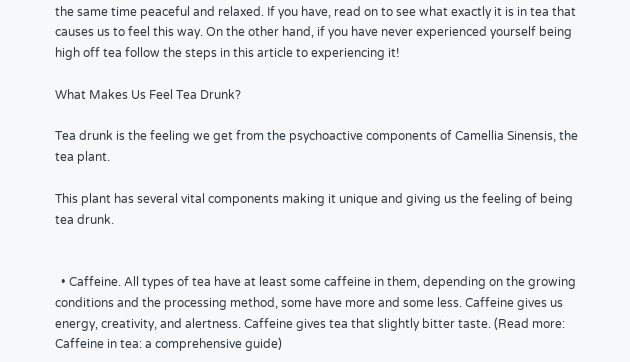the same time peaceful and relaxed. If you have, read on to see what exactly it is in tea that causes us to feel this way. On the other hand, if you have never experienced yourself being high off tea follow the steps in this article to experiencing it!

What Makes Us Feel Tea Drunk?

Tea drunk is the feeling we get from the psychoactive components of Camellia Sinensis, the tea plant.

This plant has several vital components making it unique and giving us the feeling of being tea drunk.


  • Caffeine. All types of tea have at least some caffeine in them, depending on the growing conditions and the processing method, some have more and some less. Caffeine gives us energy, creativity, and alertness. Caffeine gives tea that slightly bitter taste. (Read more: Caffeine in tea: a comprehensive guide)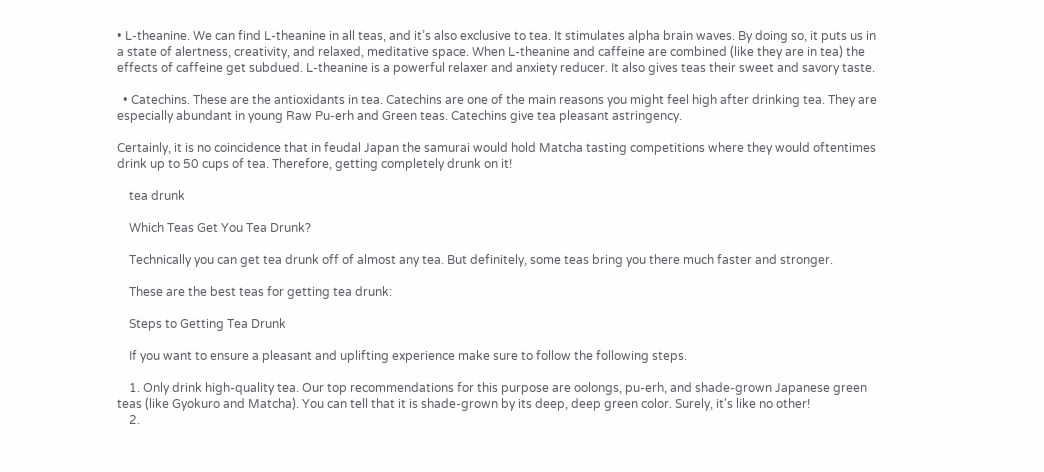• L-theanine. We can find L-theanine in all teas, and it’s also exclusive to tea. It stimulates alpha brain waves. By doing so, it puts us in a state of alertness, creativity, and relaxed, meditative space. When L-theanine and caffeine are combined (like they are in tea) the effects of caffeine get subdued. L-theanine is a powerful relaxer and anxiety reducer. It also gives teas their sweet and savory taste.

  • Catechins. These are the antioxidants in tea. Catechins are one of the main reasons you might feel high after drinking tea. They are especially abundant in young Raw Pu-erh and Green teas. Catechins give tea pleasant astringency.

Certainly, it is no coincidence that in feudal Japan the samurai would hold Matcha tasting competitions where they would oftentimes drink up to 50 cups of tea. Therefore, getting completely drunk on it!

    tea drunk

    Which Teas Get You Tea Drunk?

    Technically you can get tea drunk off of almost any tea. But definitely, some teas bring you there much faster and stronger.

    These are the best teas for getting tea drunk:

    Steps to Getting Tea Drunk

    If you want to ensure a pleasant and uplifting experience make sure to follow the following steps.

    1. Only drink high-quality tea. Our top recommendations for this purpose are oolongs, pu-erh, and shade-grown Japanese green teas (like Gyokuro and Matcha). You can tell that it is shade-grown by its deep, deep green color. Surely, it's like no other!
    2.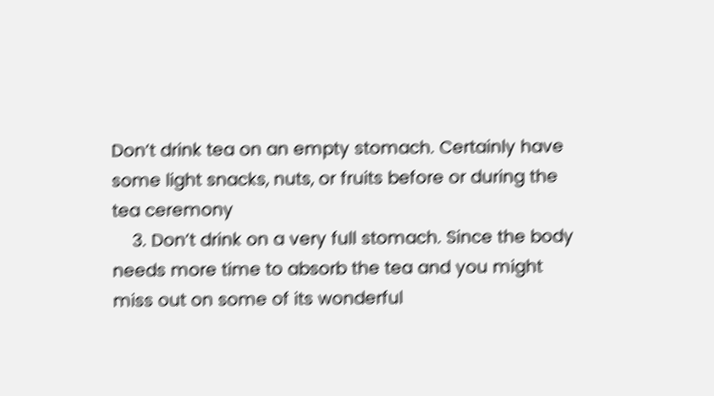Don’t drink tea on an empty stomach. Certainly have some light snacks, nuts, or fruits before or during the tea ceremony
    3. Don’t drink on a very full stomach. Since the body needs more time to absorb the tea and you might miss out on some of its wonderful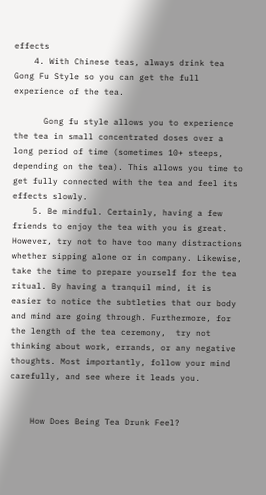effects
    4. With Chinese teas, always drink tea Gong Fu Style so you can get the full experience of the tea.

      Gong fu style allows you to experience the tea in small concentrated doses over a long period of time (sometimes 10+ steeps, depending on the tea). This allows you time to get fully connected with the tea and feel its effects slowly.
    5. Be mindful. Certainly, having a few friends to enjoy the tea with you is great. However, try not to have too many distractions whether sipping alone or in company. Likewise, take the time to prepare yourself for the tea ritual. By having a tranquil mind, it is easier to notice the subtleties that our body and mind are going through. Furthermore, for the length of the tea ceremony,  try not thinking about work, errands, or any negative thoughts. Most importantly, follow your mind carefully, and see where it leads you.


    How Does Being Tea Drunk Feel?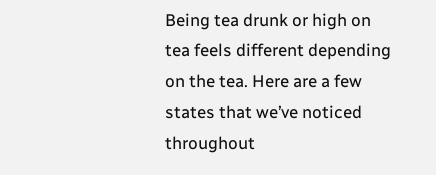Being tea drunk or high on tea feels different depending on the tea. Here are a few states that we’ve noticed throughout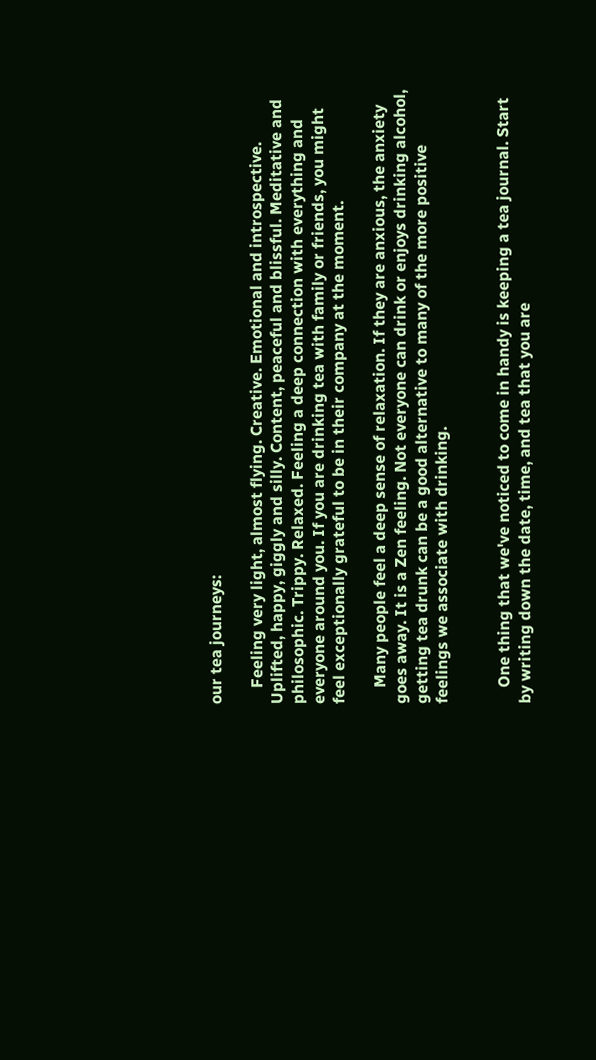our tea journeys:

    Feeling very light, almost flying. Creative. Emotional and introspective. Uplifted, happy, giggly and silly. Content, peaceful and blissful. Meditative and philosophic. Trippy. Relaxed. Feeling a deep connection with everything and everyone around you. If you are drinking tea with family or friends, you might feel exceptionally grateful to be in their company at the moment.

    Many people feel a deep sense of relaxation. If they are anxious, the anxiety goes away. It is a Zen feeling. Not everyone can drink or enjoys drinking alcohol, getting tea drunk can be a good alternative to many of the more positive feelings we associate with drinking.


    One thing that we've noticed to come in handy is keeping a tea journal. Start by writing down the date, time, and tea that you are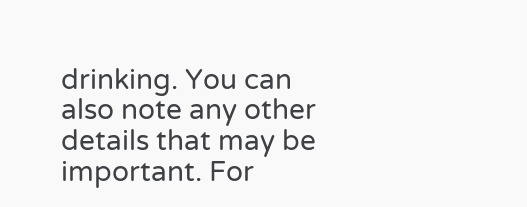drinking. You can also note any other details that may be important. For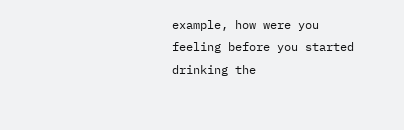example, how were you feeling before you started drinking the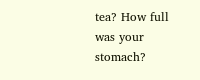tea? How full was your stomach?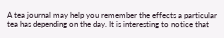A tea journal may help you remember the effects a particular tea has depending on the day. It is interesting to notice that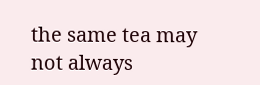the same tea may not always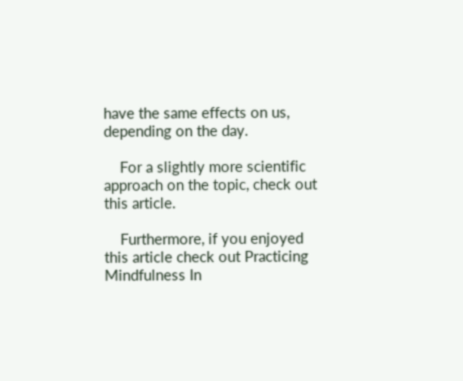have the same effects on us, depending on the day.

    For a slightly more scientific approach on the topic, check out this article.

    Furthermore, if you enjoyed this article check out Practicing Mindfulness In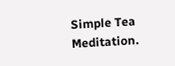Simple Tea Meditation.